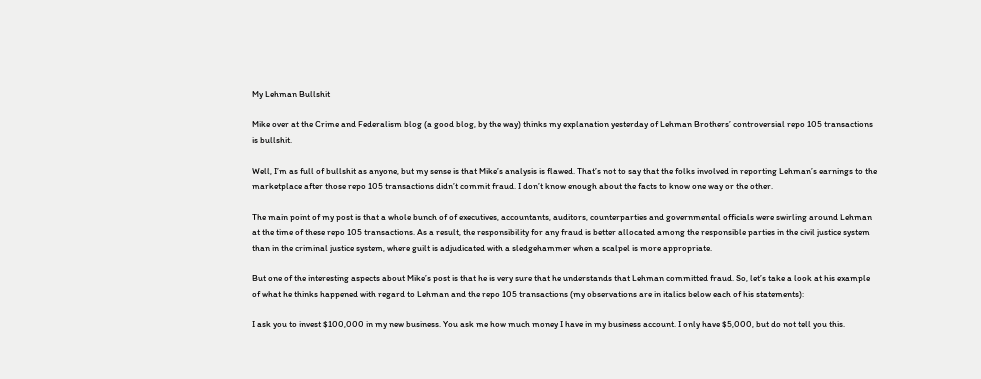My Lehman Bullshit

Mike over at the Crime and Federalism blog (a good blog, by the way) thinks my explanation yesterday of Lehman Brothers’ controversial repo 105 transactions is bullshit.

Well, I’m as full of bullshit as anyone, but my sense is that Mike’s analysis is flawed. That’s not to say that the folks involved in reporting Lehman’s earnings to the marketplace after those repo 105 transactions didn’t commit fraud. I don’t know enough about the facts to know one way or the other.

The main point of my post is that a whole bunch of of executives, accountants, auditors, counterparties and governmental officials were swirling around Lehman at the time of these repo 105 transactions. As a result, the responsibility for any fraud is better allocated among the responsible parties in the civil justice system than in the criminal justice system, where guilt is adjudicated with a sledgehammer when a scalpel is more appropriate.

But one of the interesting aspects about Mike’s post is that he is very sure that he understands that Lehman committed fraud. So, let’s take a look at his example of what he thinks happened with regard to Lehman and the repo 105 transactions (my observations are in italics below each of his statements):

I ask you to invest $100,000 in my new business. You ask me how much money I have in my business account. I only have $5,000, but do not tell you this.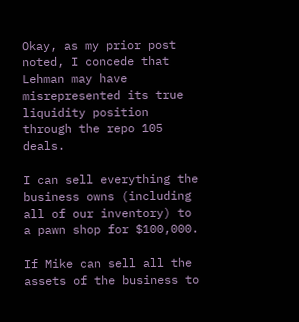Okay, as my prior post noted, I concede that Lehman may have misrepresented its true liquidity position through the repo 105 deals.

I can sell everything the business owns (including all of our inventory) to a pawn shop for $100,000.

If Mike can sell all the assets of the business to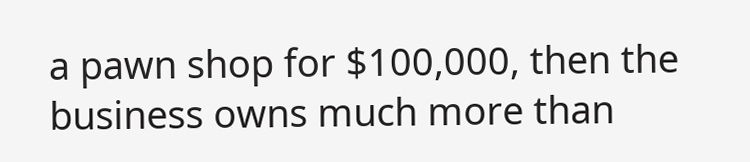a pawn shop for $100,000, then the business owns much more than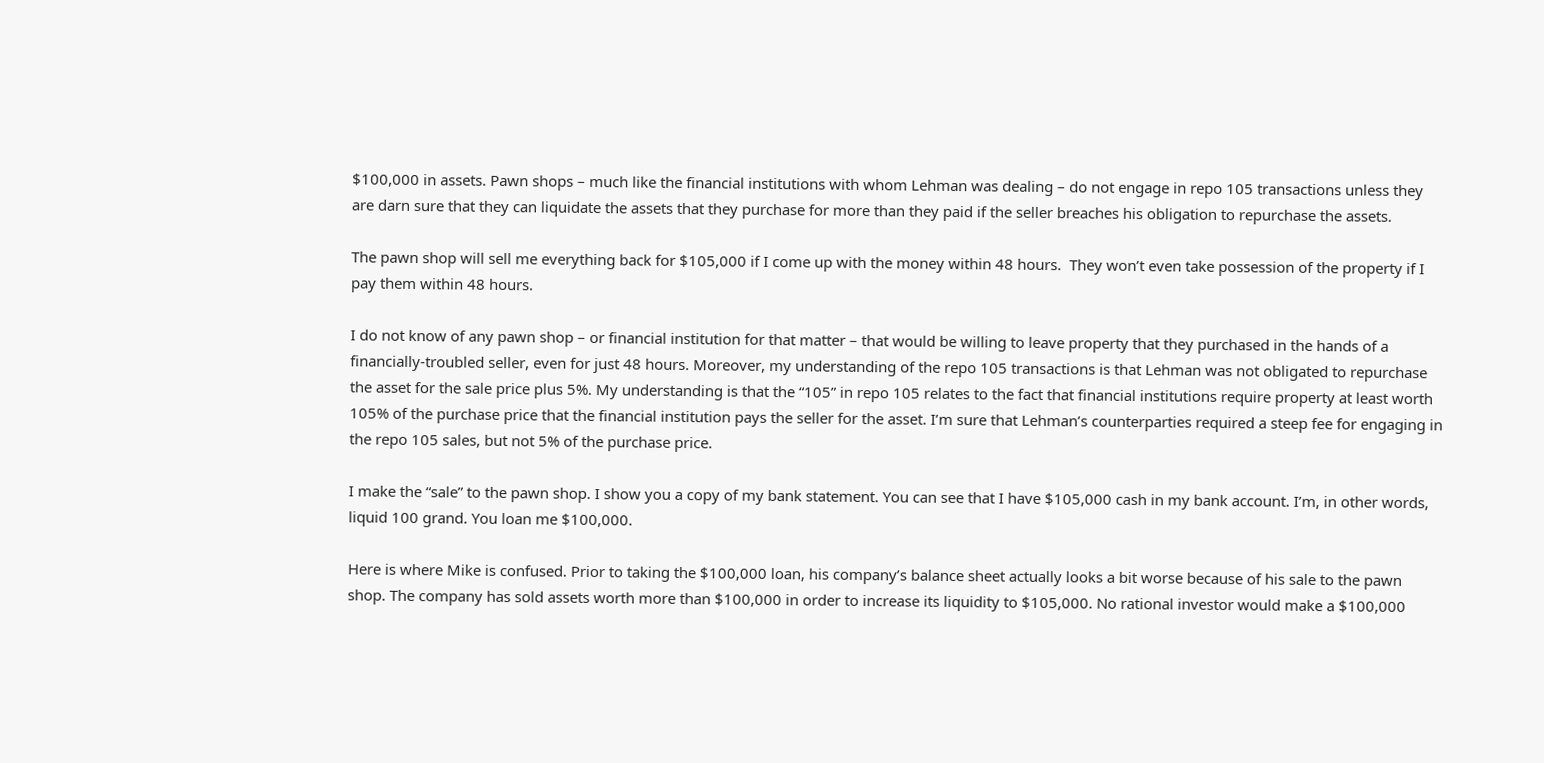$100,000 in assets. Pawn shops – much like the financial institutions with whom Lehman was dealing – do not engage in repo 105 transactions unless they are darn sure that they can liquidate the assets that they purchase for more than they paid if the seller breaches his obligation to repurchase the assets.

The pawn shop will sell me everything back for $105,000 if I come up with the money within 48 hours.  They won’t even take possession of the property if I pay them within 48 hours.

I do not know of any pawn shop – or financial institution for that matter – that would be willing to leave property that they purchased in the hands of a financially-troubled seller, even for just 48 hours. Moreover, my understanding of the repo 105 transactions is that Lehman was not obligated to repurchase the asset for the sale price plus 5%. My understanding is that the “105” in repo 105 relates to the fact that financial institutions require property at least worth 105% of the purchase price that the financial institution pays the seller for the asset. I’m sure that Lehman’s counterparties required a steep fee for engaging in the repo 105 sales, but not 5% of the purchase price.

I make the “sale” to the pawn shop. I show you a copy of my bank statement. You can see that I have $105,000 cash in my bank account. I’m, in other words, liquid 100 grand. You loan me $100,000.

Here is where Mike is confused. Prior to taking the $100,000 loan, his company’s balance sheet actually looks a bit worse because of his sale to the pawn shop. The company has sold assets worth more than $100,000 in order to increase its liquidity to $105,000. No rational investor would make a $100,000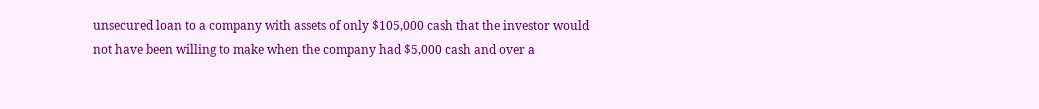unsecured loan to a company with assets of only $105,000 cash that the investor would not have been willing to make when the company had $5,000 cash and over a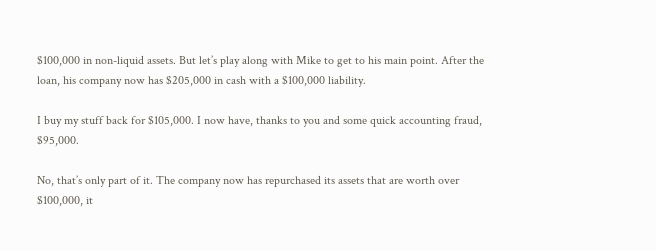$100,000 in non-liquid assets. But let’s play along with Mike to get to his main point. After the loan, his company now has $205,000 in cash with a $100,000 liability.

I buy my stuff back for $105,000. I now have, thanks to you and some quick accounting fraud, $95,000.

No, that’s only part of it. The company now has repurchased its assets that are worth over $100,000, it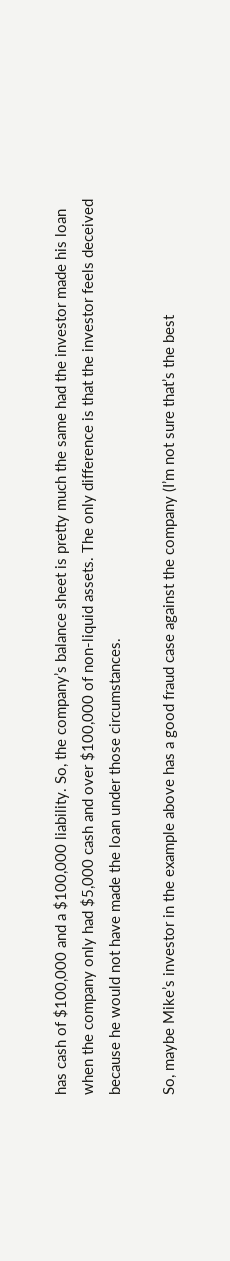has cash of $100,000 and a $100,000 liability. So, the company’s balance sheet is pretty much the same had the investor made his loan when the company only had $5,000 cash and over $100,000 of non-liquid assets. The only difference is that the investor feels deceived because he would not have made the loan under those circumstances.

So, maybe Mike’s investor in the example above has a good fraud case against the company (I’m not sure that’s the best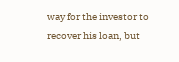way for the investor to recover his loan, but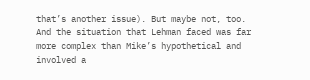that’s another issue). But maybe not, too. And the situation that Lehman faced was far more complex than Mike’s hypothetical and involved a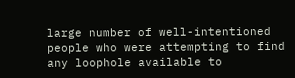large number of well-intentioned people who were attempting to find any loophole available to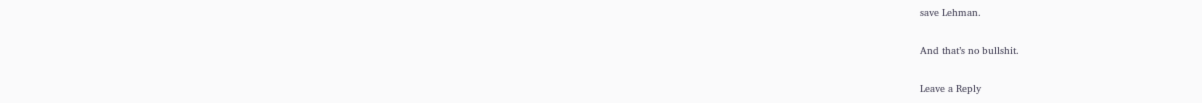save Lehman.

And that’s no bullshit.

Leave a Reply